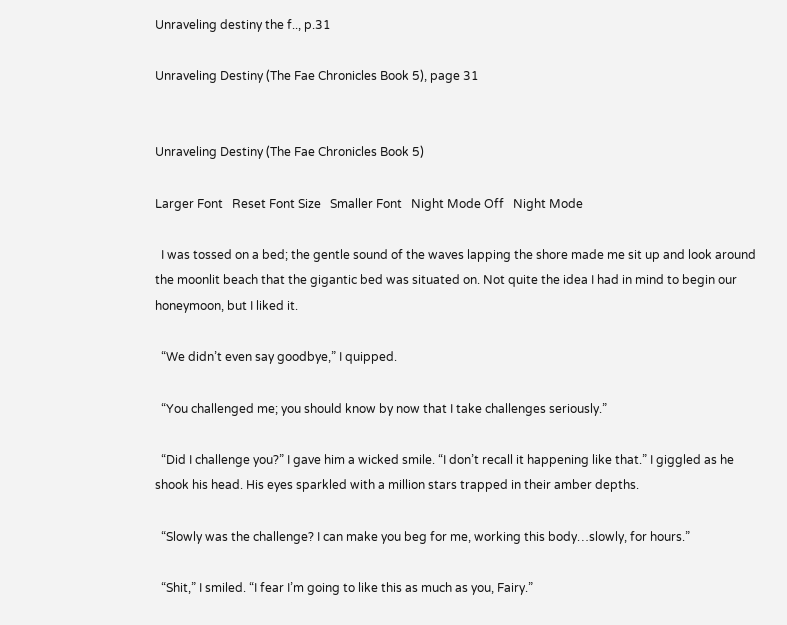Unraveling destiny the f.., p.31

Unraveling Destiny (The Fae Chronicles Book 5), page 31


Unraveling Destiny (The Fae Chronicles Book 5)

Larger Font   Reset Font Size   Smaller Font   Night Mode Off   Night Mode

  I was tossed on a bed; the gentle sound of the waves lapping the shore made me sit up and look around the moonlit beach that the gigantic bed was situated on. Not quite the idea I had in mind to begin our honeymoon, but I liked it.

  “We didn’t even say goodbye,” I quipped.

  “You challenged me; you should know by now that I take challenges seriously.”

  “Did I challenge you?” I gave him a wicked smile. “I don’t recall it happening like that.” I giggled as he shook his head. His eyes sparkled with a million stars trapped in their amber depths.

  “Slowly was the challenge? I can make you beg for me, working this body…slowly, for hours.”

  “Shit,” I smiled. “I fear I’m going to like this as much as you, Fairy.”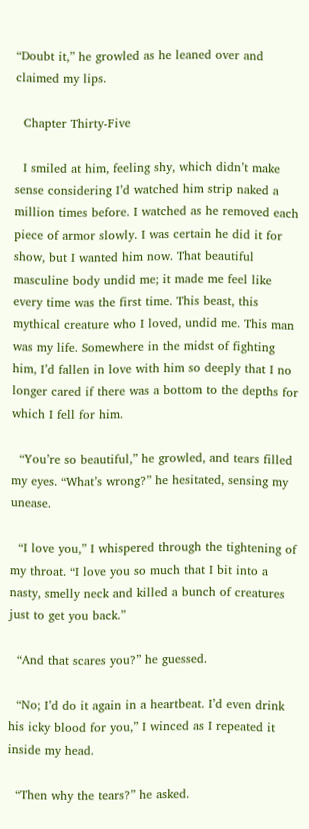“Doubt it,” he growled as he leaned over and claimed my lips.

  Chapter Thirty-Five

  I smiled at him, feeling shy, which didn’t make sense considering I’d watched him strip naked a million times before. I watched as he removed each piece of armor slowly. I was certain he did it for show, but I wanted him now. That beautiful masculine body undid me; it made me feel like every time was the first time. This beast, this mythical creature who I loved, undid me. This man was my life. Somewhere in the midst of fighting him, I’d fallen in love with him so deeply that I no longer cared if there was a bottom to the depths for which I fell for him.

  “You’re so beautiful,” he growled, and tears filled my eyes. “What’s wrong?” he hesitated, sensing my unease.

  “I love you,” I whispered through the tightening of my throat. “I love you so much that I bit into a nasty, smelly neck and killed a bunch of creatures just to get you back.”

  “And that scares you?” he guessed.

  “No; I’d do it again in a heartbeat. I’d even drink his icky blood for you,” I winced as I repeated it inside my head.

  “Then why the tears?” he asked.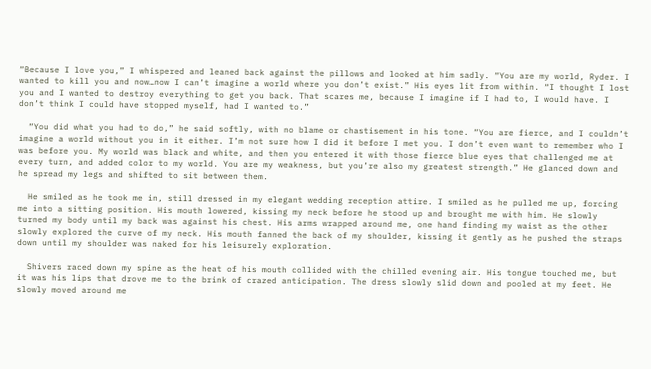“Because I love you,” I whispered and leaned back against the pillows and looked at him sadly. “You are my world, Ryder. I wanted to kill you and now…now I can’t imagine a world where you don’t exist.” His eyes lit from within. “I thought I lost you and I wanted to destroy everything to get you back. That scares me, because I imagine if I had to, I would have. I don’t think I could have stopped myself, had I wanted to.”

  “You did what you had to do,” he said softly, with no blame or chastisement in his tone. “You are fierce, and I couldn’t imagine a world without you in it either. I’m not sure how I did it before I met you. I don’t even want to remember who I was before you. My world was black and white, and then you entered it with those fierce blue eyes that challenged me at every turn, and added color to my world. You are my weakness, but you’re also my greatest strength.” He glanced down and he spread my legs and shifted to sit between them.

  He smiled as he took me in, still dressed in my elegant wedding reception attire. I smiled as he pulled me up, forcing me into a sitting position. His mouth lowered, kissing my neck before he stood up and brought me with him. He slowly turned my body until my back was against his chest. His arms wrapped around me, one hand finding my waist as the other slowly explored the curve of my neck. His mouth fanned the back of my shoulder, kissing it gently as he pushed the straps down until my shoulder was naked for his leisurely exploration.

  Shivers raced down my spine as the heat of his mouth collided with the chilled evening air. His tongue touched me, but it was his lips that drove me to the brink of crazed anticipation. The dress slowly slid down and pooled at my feet. He slowly moved around me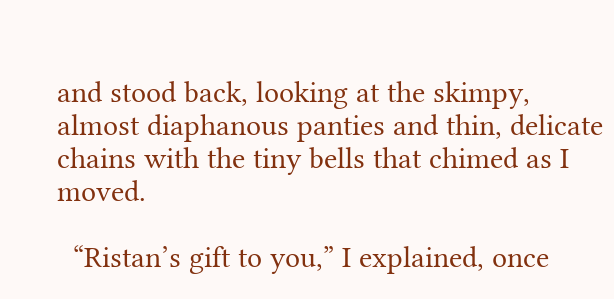and stood back, looking at the skimpy, almost diaphanous panties and thin, delicate chains with the tiny bells that chimed as I moved.

  “Ristan’s gift to you,” I explained, once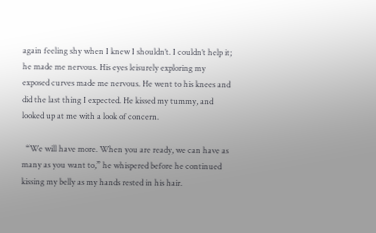again feeling shy when I knew I shouldn’t. I couldn’t help it; he made me nervous. His eyes leisurely exploring my exposed curves made me nervous. He went to his knees and did the last thing I expected. He kissed my tummy, and looked up at me with a look of concern.

  “We will have more. When you are ready, we can have as many as you want to,” he whispered before he continued kissing my belly as my hands rested in his hair.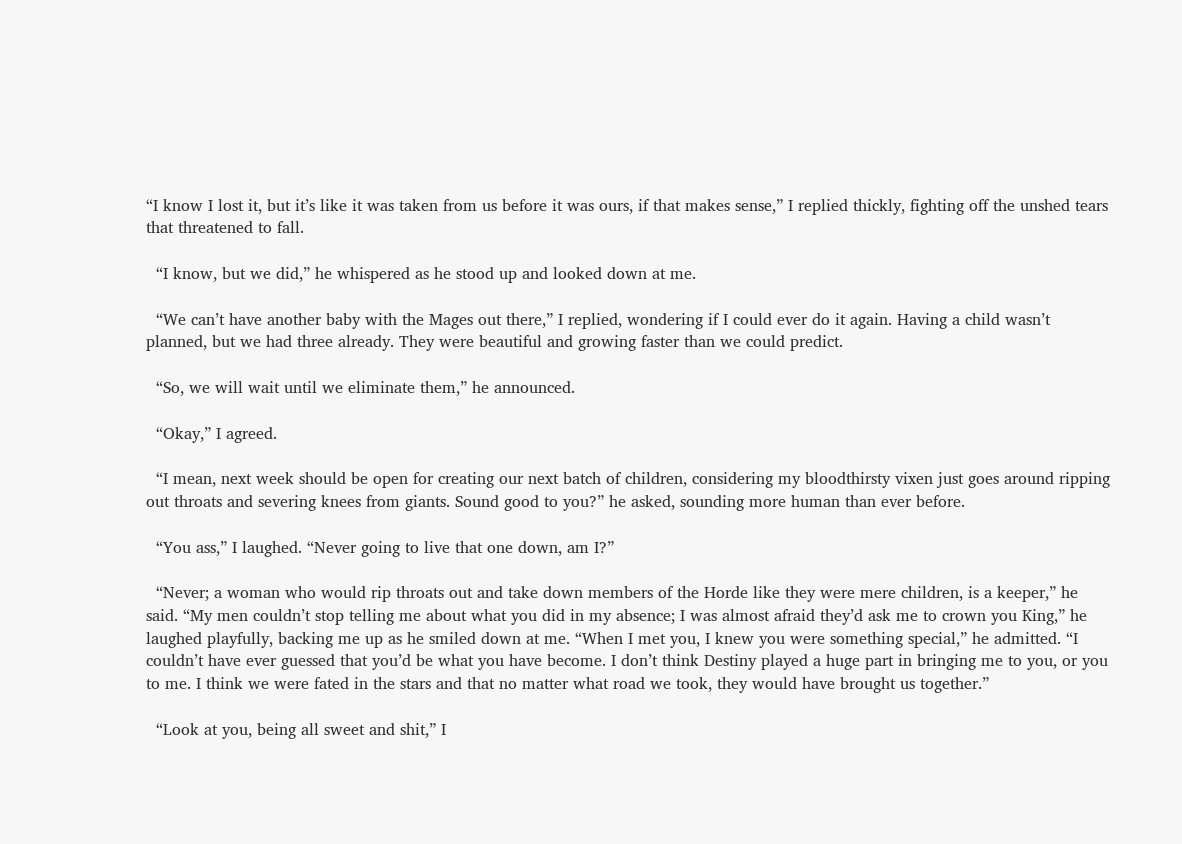“I know I lost it, but it’s like it was taken from us before it was ours, if that makes sense,” I replied thickly, fighting off the unshed tears that threatened to fall.

  “I know, but we did,” he whispered as he stood up and looked down at me.

  “We can’t have another baby with the Mages out there,” I replied, wondering if I could ever do it again. Having a child wasn’t planned, but we had three already. They were beautiful and growing faster than we could predict.

  “So, we will wait until we eliminate them,” he announced.

  “Okay,” I agreed.

  “I mean, next week should be open for creating our next batch of children, considering my bloodthirsty vixen just goes around ripping out throats and severing knees from giants. Sound good to you?” he asked, sounding more human than ever before.

  “You ass,” I laughed. “Never going to live that one down, am I?”

  “Never; a woman who would rip throats out and take down members of the Horde like they were mere children, is a keeper,” he said. “My men couldn’t stop telling me about what you did in my absence; I was almost afraid they’d ask me to crown you King,” he laughed playfully, backing me up as he smiled down at me. “When I met you, I knew you were something special,” he admitted. “I couldn’t have ever guessed that you’d be what you have become. I don’t think Destiny played a huge part in bringing me to you, or you to me. I think we were fated in the stars and that no matter what road we took, they would have brought us together.”

  “Look at you, being all sweet and shit,” I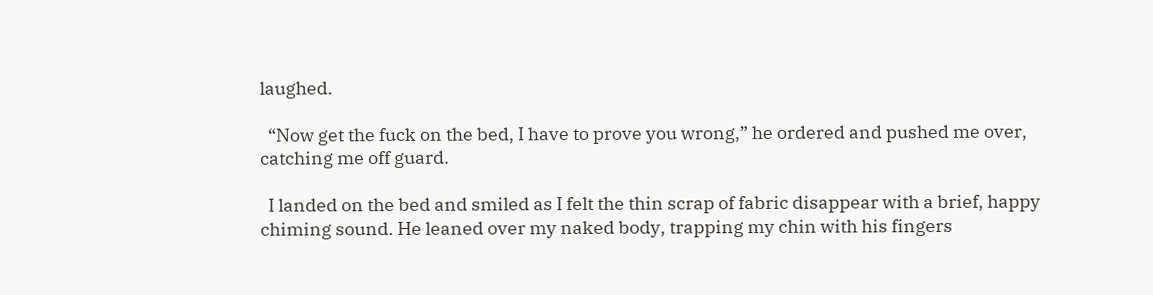laughed.

  “Now get the fuck on the bed, I have to prove you wrong,” he ordered and pushed me over, catching me off guard.

  I landed on the bed and smiled as I felt the thin scrap of fabric disappear with a brief, happy chiming sound. He leaned over my naked body, trapping my chin with his fingers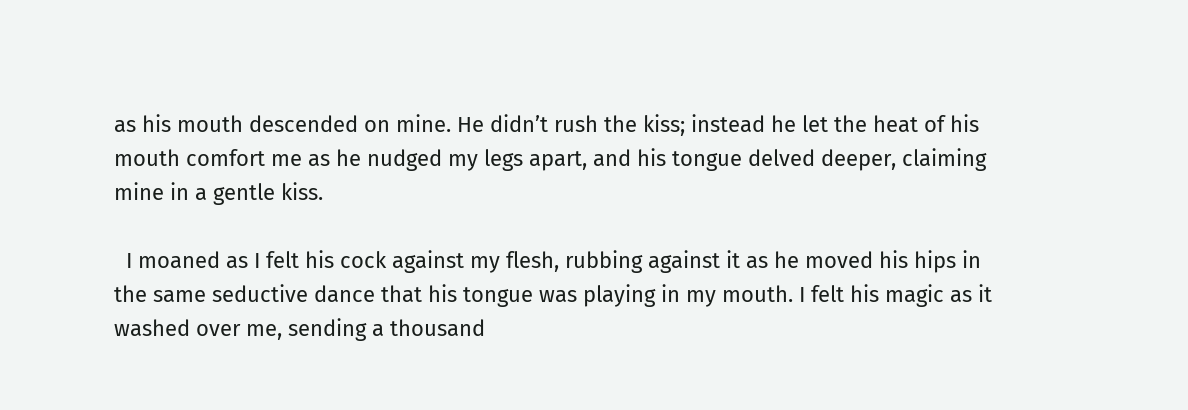as his mouth descended on mine. He didn’t rush the kiss; instead he let the heat of his mouth comfort me as he nudged my legs apart, and his tongue delved deeper, claiming mine in a gentle kiss.

  I moaned as I felt his cock against my flesh, rubbing against it as he moved his hips in the same seductive dance that his tongue was playing in my mouth. I felt his magic as it washed over me, sending a thousand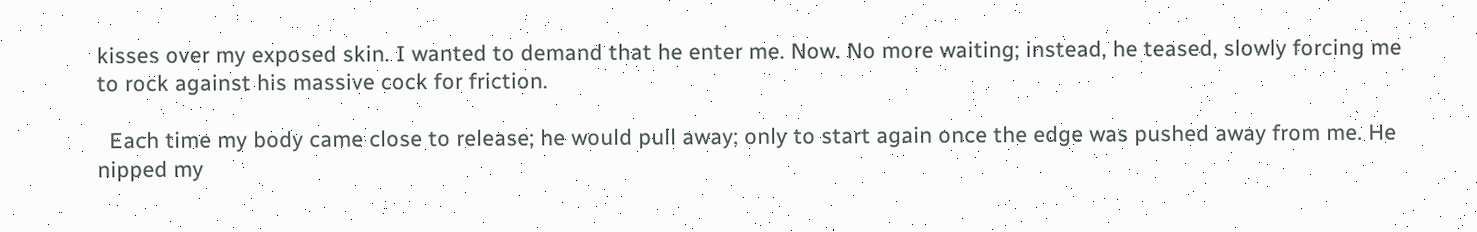kisses over my exposed skin. I wanted to demand that he enter me. Now. No more waiting; instead, he teased, slowly forcing me to rock against his massive cock for friction.

  Each time my body came close to release; he would pull away; only to start again once the edge was pushed away from me. He nipped my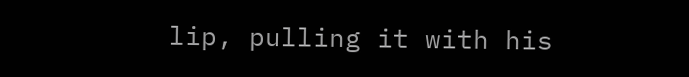lip, pulling it with his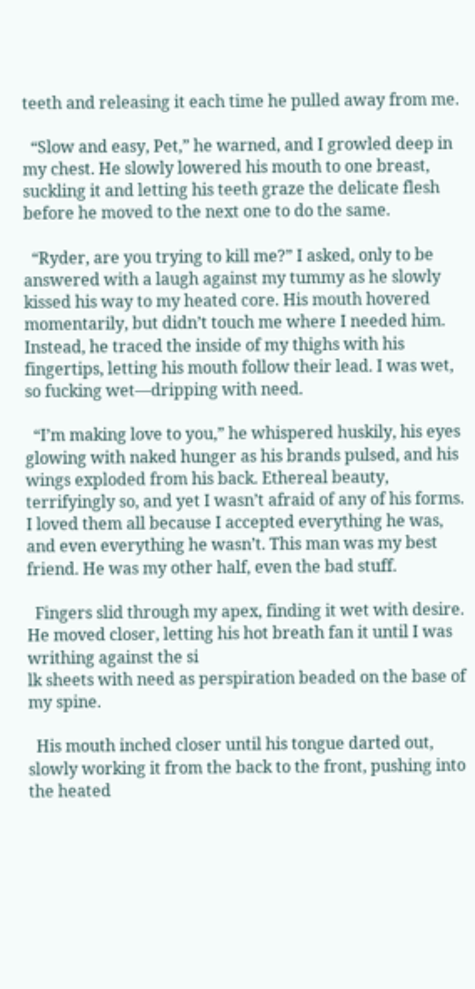teeth and releasing it each time he pulled away from me.

  “Slow and easy, Pet,” he warned, and I growled deep in my chest. He slowly lowered his mouth to one breast, suckling it and letting his teeth graze the delicate flesh before he moved to the next one to do the same.

  “Ryder, are you trying to kill me?” I asked, only to be answered with a laugh against my tummy as he slowly kissed his way to my heated core. His mouth hovered momentarily, but didn’t touch me where I needed him. Instead, he traced the inside of my thighs with his fingertips, letting his mouth follow their lead. I was wet, so fucking wet—dripping with need.

  “I’m making love to you,” he whispered huskily, his eyes glowing with naked hunger as his brands pulsed, and his wings exploded from his back. Ethereal beauty, terrifyingly so, and yet I wasn’t afraid of any of his forms. I loved them all because I accepted everything he was, and even everything he wasn’t. This man was my best friend. He was my other half, even the bad stuff.

  Fingers slid through my apex, finding it wet with desire. He moved closer, letting his hot breath fan it until I was writhing against the si
lk sheets with need as perspiration beaded on the base of my spine.

  His mouth inched closer until his tongue darted out, slowly working it from the back to the front, pushing into the heated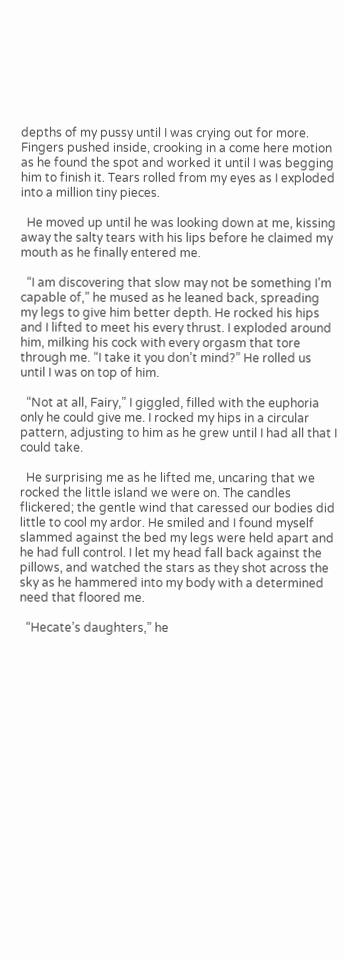depths of my pussy until I was crying out for more. Fingers pushed inside, crooking in a come here motion as he found the spot and worked it until I was begging him to finish it. Tears rolled from my eyes as I exploded into a million tiny pieces.

  He moved up until he was looking down at me, kissing away the salty tears with his lips before he claimed my mouth as he finally entered me.

  “I am discovering that slow may not be something I’m capable of,” he mused as he leaned back, spreading my legs to give him better depth. He rocked his hips and I lifted to meet his every thrust. I exploded around him, milking his cock with every orgasm that tore through me. “I take it you don’t mind?” He rolled us until I was on top of him.

  “Not at all, Fairy,” I giggled, filled with the euphoria only he could give me. I rocked my hips in a circular pattern, adjusting to him as he grew until I had all that I could take.

  He surprising me as he lifted me, uncaring that we rocked the little island we were on. The candles flickered; the gentle wind that caressed our bodies did little to cool my ardor. He smiled and I found myself slammed against the bed my legs were held apart and he had full control. I let my head fall back against the pillows, and watched the stars as they shot across the sky as he hammered into my body with a determined need that floored me.

  “Hecate’s daughters,” he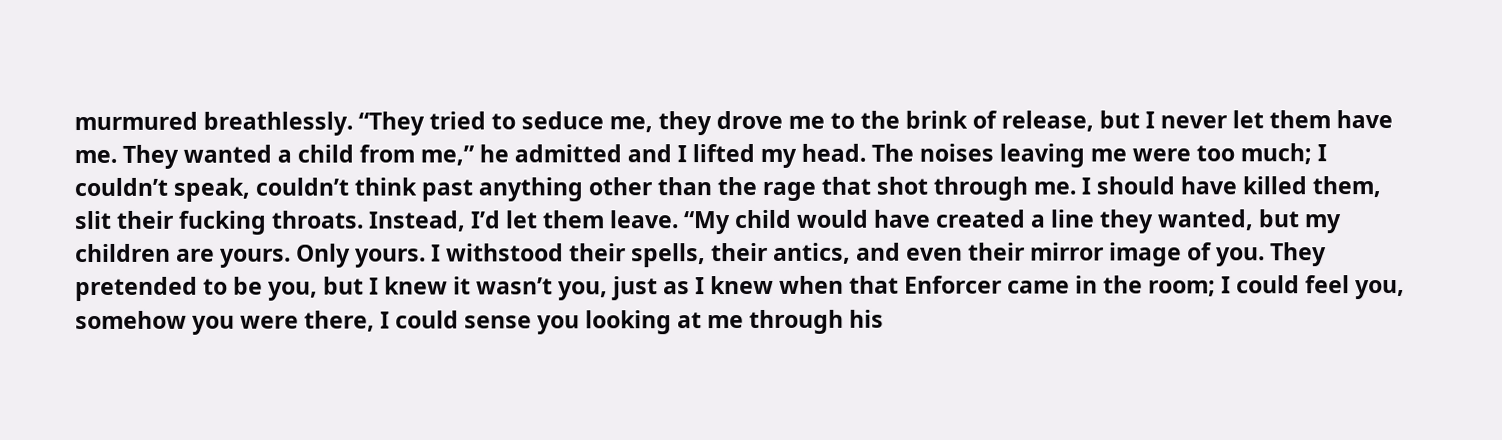murmured breathlessly. “They tried to seduce me, they drove me to the brink of release, but I never let them have me. They wanted a child from me,” he admitted and I lifted my head. The noises leaving me were too much; I couldn’t speak, couldn’t think past anything other than the rage that shot through me. I should have killed them, slit their fucking throats. Instead, I’d let them leave. “My child would have created a line they wanted, but my children are yours. Only yours. I withstood their spells, their antics, and even their mirror image of you. They pretended to be you, but I knew it wasn’t you, just as I knew when that Enforcer came in the room; I could feel you, somehow you were there, I could sense you looking at me through his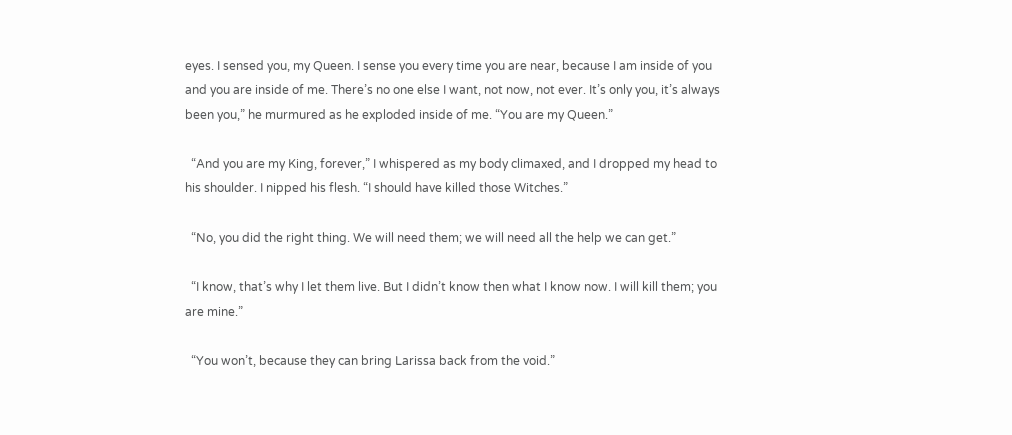eyes. I sensed you, my Queen. I sense you every time you are near, because I am inside of you and you are inside of me. There’s no one else I want, not now, not ever. It’s only you, it’s always been you,” he murmured as he exploded inside of me. “You are my Queen.”

  “And you are my King, forever,” I whispered as my body climaxed, and I dropped my head to his shoulder. I nipped his flesh. “I should have killed those Witches.”

  “No, you did the right thing. We will need them; we will need all the help we can get.”

  “I know, that’s why I let them live. But I didn’t know then what I know now. I will kill them; you are mine.”

  “You won’t, because they can bring Larissa back from the void.”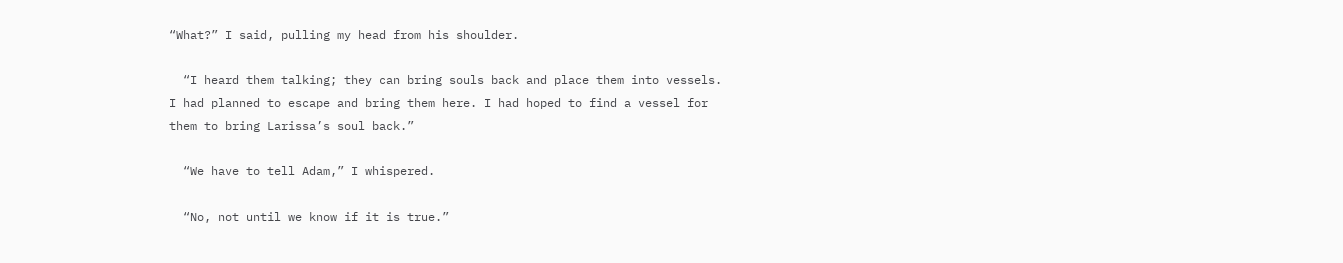“What?” I said, pulling my head from his shoulder.

  “I heard them talking; they can bring souls back and place them into vessels. I had planned to escape and bring them here. I had hoped to find a vessel for them to bring Larissa’s soul back.”

  “We have to tell Adam,” I whispered.

  “No, not until we know if it is true.”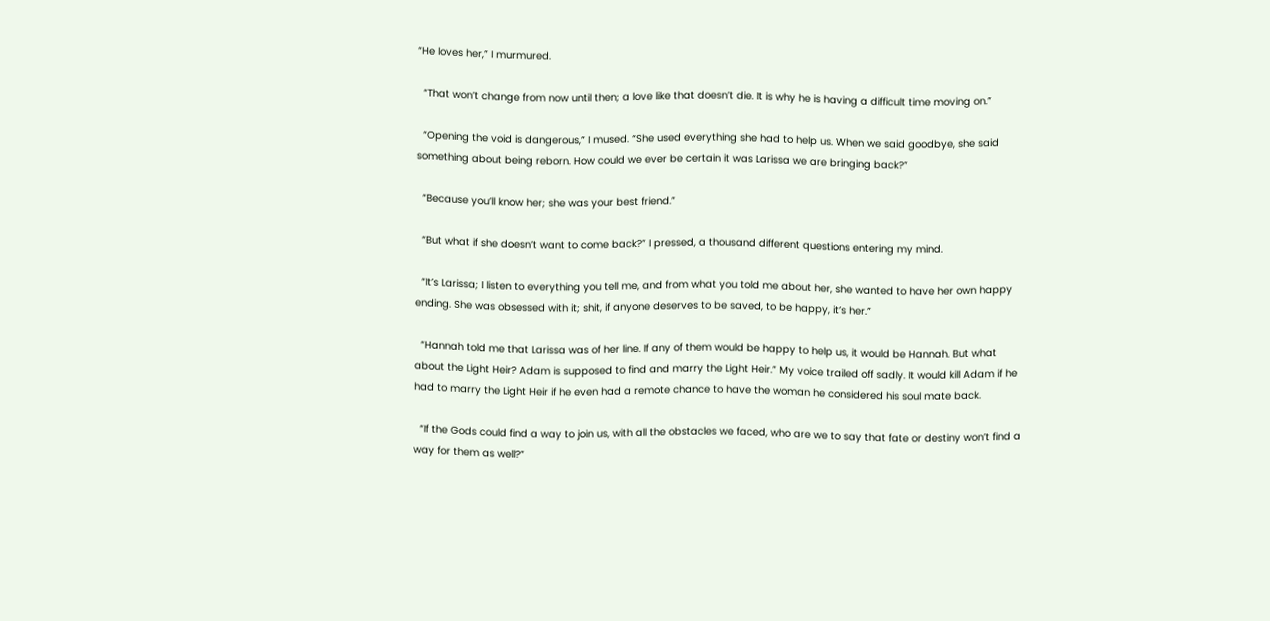“He loves her,” I murmured.

  “That won’t change from now until then; a love like that doesn’t die. It is why he is having a difficult time moving on.”

  “Opening the void is dangerous,” I mused. “She used everything she had to help us. When we said goodbye, she said something about being reborn. How could we ever be certain it was Larissa we are bringing back?”

  “Because you’ll know her; she was your best friend.”

  “But what if she doesn’t want to come back?” I pressed, a thousand different questions entering my mind.

  “It’s Larissa; I listen to everything you tell me, and from what you told me about her, she wanted to have her own happy ending. She was obsessed with it; shit, if anyone deserves to be saved, to be happy, it’s her.”

  “Hannah told me that Larissa was of her line. If any of them would be happy to help us, it would be Hannah. But what about the Light Heir? Adam is supposed to find and marry the Light Heir.” My voice trailed off sadly. It would kill Adam if he had to marry the Light Heir if he even had a remote chance to have the woman he considered his soul mate back.

  “If the Gods could find a way to join us, with all the obstacles we faced, who are we to say that fate or destiny won’t find a way for them as well?”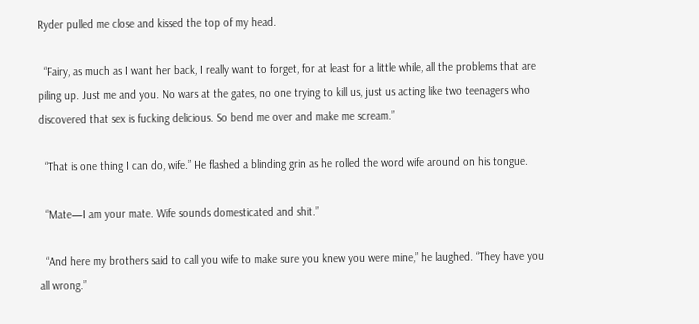Ryder pulled me close and kissed the top of my head.

  “Fairy, as much as I want her back, I really want to forget, for at least for a little while, all the problems that are piling up. Just me and you. No wars at the gates, no one trying to kill us, just us acting like two teenagers who discovered that sex is fucking delicious. So bend me over and make me scream.”

  “That is one thing I can do, wife.” He flashed a blinding grin as he rolled the word wife around on his tongue.

  “Mate—I am your mate. Wife sounds domesticated and shit.”

  “And here my brothers said to call you wife to make sure you knew you were mine,” he laughed. “They have you all wrong.”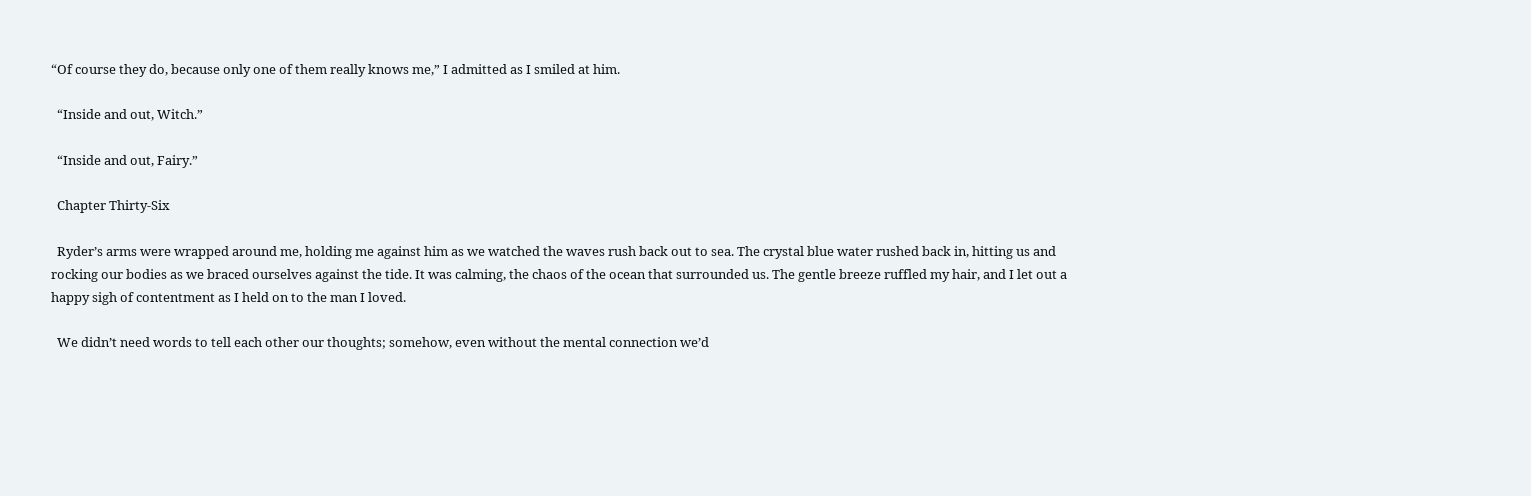“Of course they do, because only one of them really knows me,” I admitted as I smiled at him.

  “Inside and out, Witch.”

  “Inside and out, Fairy.”

  Chapter Thirty-Six

  Ryder’s arms were wrapped around me, holding me against him as we watched the waves rush back out to sea. The crystal blue water rushed back in, hitting us and rocking our bodies as we braced ourselves against the tide. It was calming, the chaos of the ocean that surrounded us. The gentle breeze ruffled my hair, and I let out a happy sigh of contentment as I held on to the man I loved.

  We didn’t need words to tell each other our thoughts; somehow, even without the mental connection we’d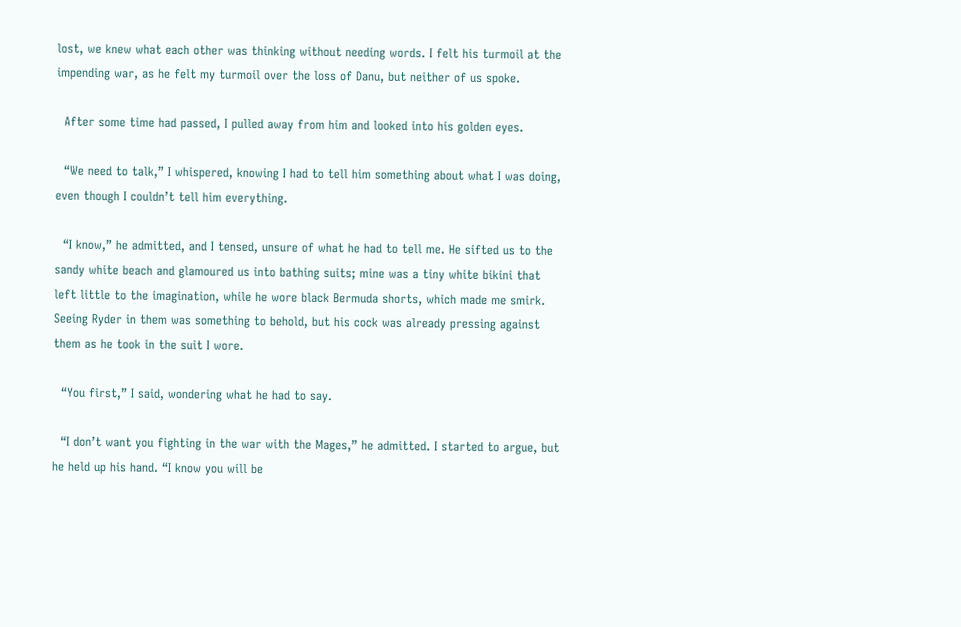lost, we knew what each other was thinking without needing words. I felt his turmoil at the impending war, as he felt my turmoil over the loss of Danu, but neither of us spoke.

  After some time had passed, I pulled away from him and looked into his golden eyes.

  “We need to talk,” I whispered, knowing I had to tell him something about what I was doing, even though I couldn’t tell him everything.

  “I know,” he admitted, and I tensed, unsure of what he had to tell me. He sifted us to the sandy white beach and glamoured us into bathing suits; mine was a tiny white bikini that left little to the imagination, while he wore black Bermuda shorts, which made me smirk. Seeing Ryder in them was something to behold, but his cock was already pressing against them as he took in the suit I wore.

  “You first,” I said, wondering what he had to say.

  “I don’t want you fighting in the war with the Mages,” he admitted. I started to argue, but he held up his hand. “I know you will be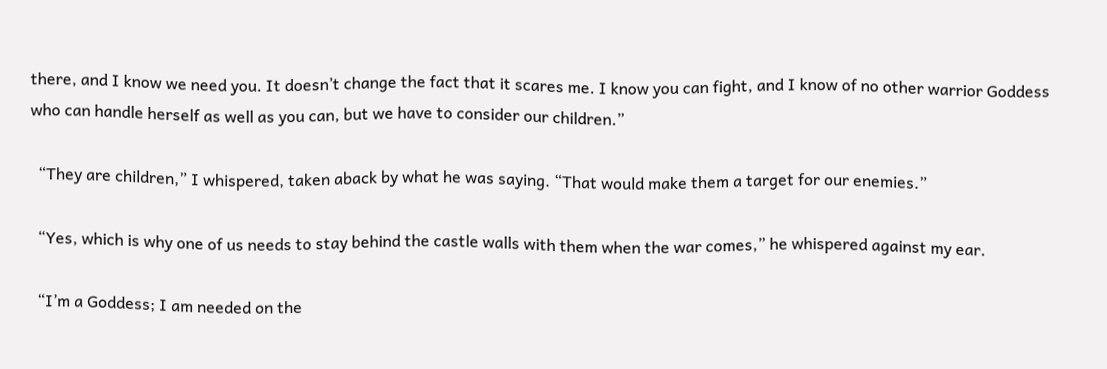there, and I know we need you. It doesn’t change the fact that it scares me. I know you can fight, and I know of no other warrior Goddess who can handle herself as well as you can, but we have to consider our children.”

  “They are children,” I whispered, taken aback by what he was saying. “That would make them a target for our enemies.”

  “Yes, which is why one of us needs to stay behind the castle walls with them when the war comes,” he whispered against my ear.

  “I’m a Goddess; I am needed on the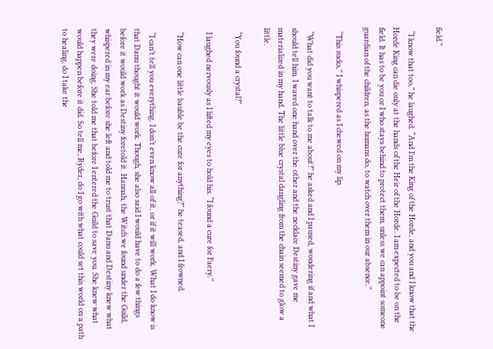field.”

  “I know that too,” he laughed. “And I’m the King of the Horde, and you and I know that the Horde King can die only at the hands of the Heir of the Horde. I am expected to be on the field. It has to be you or I who stays behind to protect them, unless we can appoint someone guardian of the children, as the humans do, to watch over them in our absence.”

  “This sucks,” I whispered as I chewed on my lip.

  “What did you want to talk to me about?” he asked and I paused, wondering if and what I should tell him. I waved one hand over the other and the necklace Destiny gave me materialized in my hand. The little blue crystal dangling from the chain seemed to glow a little.

  “You found a crystal?”

  I laughed nervously as I lifted my eyes to hold his. “I found a cure for Faery.”

  “How can one little bauble be the cure for anything?” he teased, and I frowned.

  “I can’t tell you everything. I don’t even know all of it, or if it will work. What I do know is that Danu thought it would work. Though, she also said I would have to do a few things before it would work as Destiny foretold it. Hannah, the Witch we found under the Guild, whispered in my ear before she left and told me to trust that Danu and Destiny knew what they were doing. She told me that before I entered the Guild to save you. She knew what would happen before it did. So tell me, Ryder, do I go with what could set this world on a path to healing, do I take the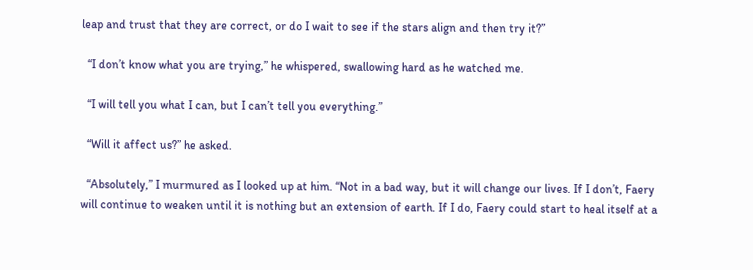leap and trust that they are correct, or do I wait to see if the stars align and then try it?”

  “I don’t know what you are trying,” he whispered, swallowing hard as he watched me.

  “I will tell you what I can, but I can’t tell you everything.”

  “Will it affect us?” he asked.

  “Absolutely,” I murmured as I looked up at him. “Not in a bad way, but it will change our lives. If I don’t, Faery will continue to weaken until it is nothing but an extension of earth. If I do, Faery could start to heal itself at a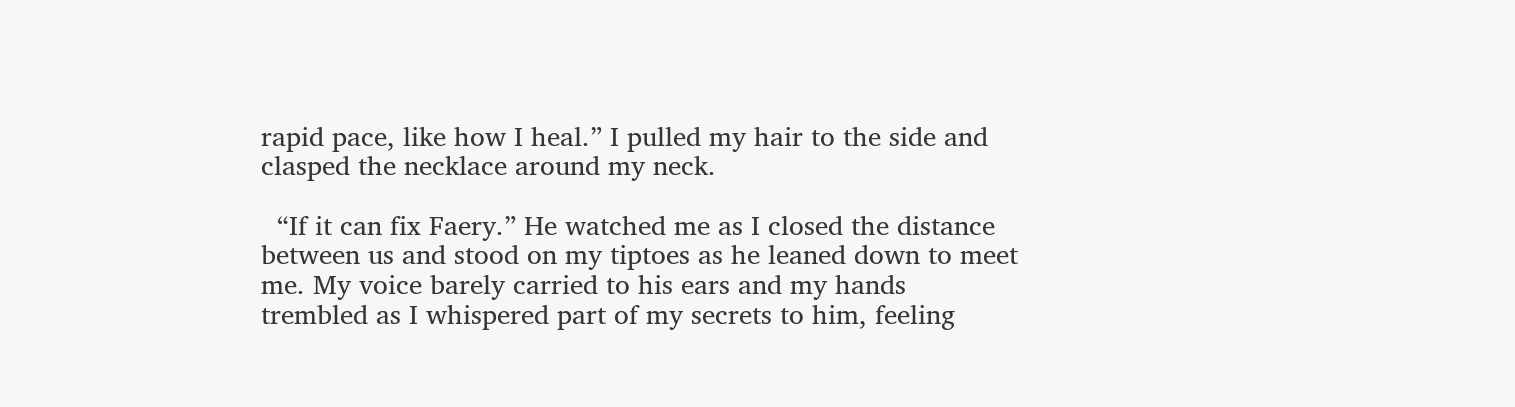rapid pace, like how I heal.” I pulled my hair to the side and clasped the necklace around my neck.

  “If it can fix Faery.” He watched me as I closed the distance between us and stood on my tiptoes as he leaned down to meet me. My voice barely carried to his ears and my hands trembled as I whispered part of my secrets to him, feeling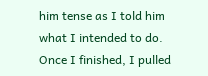him tense as I told him what I intended to do. Once I finished, I pulled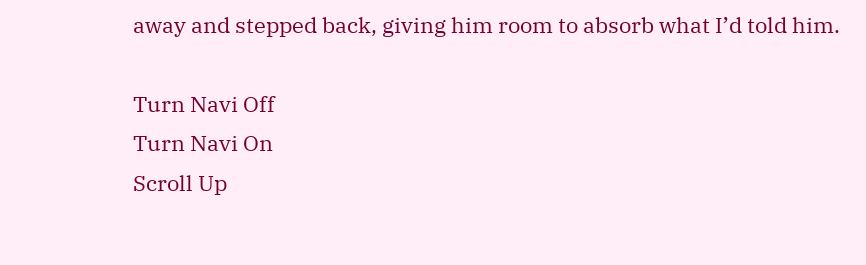away and stepped back, giving him room to absorb what I’d told him.

Turn Navi Off
Turn Navi On
Scroll Up